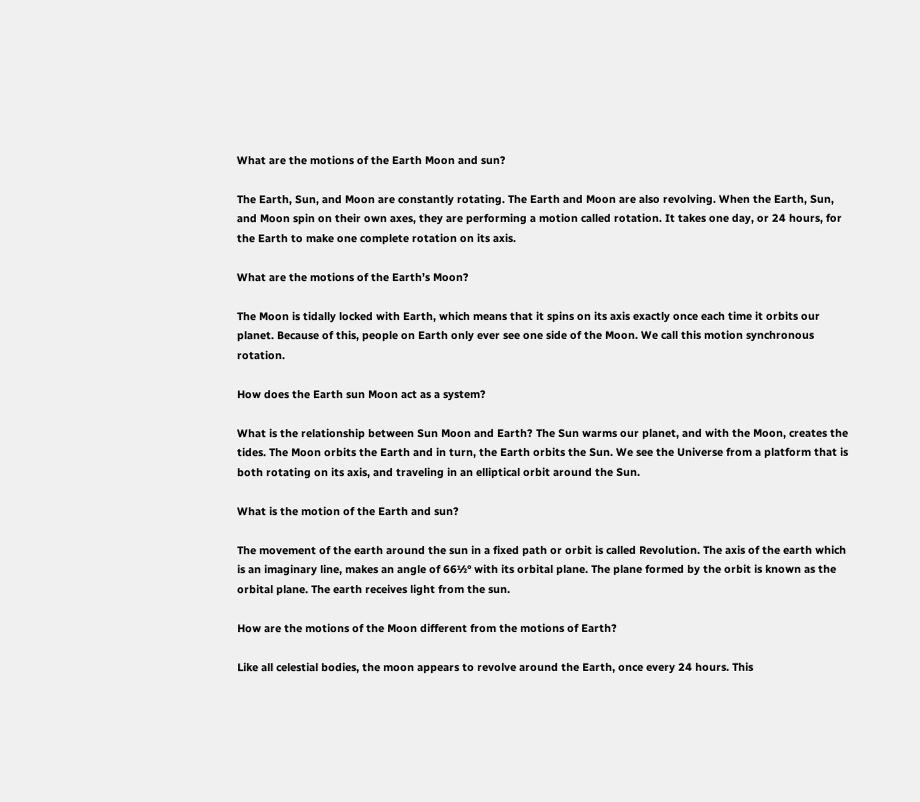What are the motions of the Earth Moon and sun?

The Earth, Sun, and Moon are constantly rotating. The Earth and Moon are also revolving. When the Earth, Sun, and Moon spin on their own axes, they are performing a motion called rotation. It takes one day, or 24 hours, for the Earth to make one complete rotation on its axis.

What are the motions of the Earth’s Moon?

The Moon is tidally locked with Earth, which means that it spins on its axis exactly once each time it orbits our planet. Because of this, people on Earth only ever see one side of the Moon. We call this motion synchronous rotation.

How does the Earth sun Moon act as a system?

What is the relationship between Sun Moon and Earth? The Sun warms our planet, and with the Moon, creates the tides. The Moon orbits the Earth and in turn, the Earth orbits the Sun. We see the Universe from a platform that is both rotating on its axis, and traveling in an elliptical orbit around the Sun.

What is the motion of the Earth and sun?

The movement of the earth around the sun in a fixed path or orbit is called Revolution. The axis of the earth which is an imaginary line, makes an angle of 66½° with its orbital plane. The plane formed by the orbit is known as the orbital plane. The earth receives light from the sun.

How are the motions of the Moon different from the motions of Earth?

Like all celestial bodies, the moon appears to revolve around the Earth, once every 24 hours. This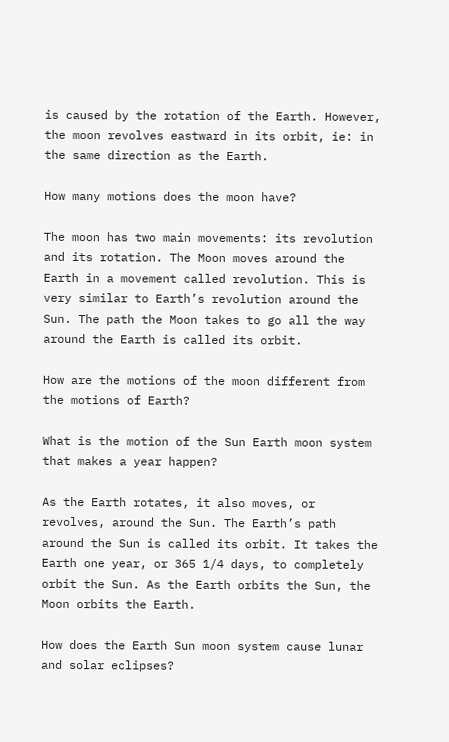is caused by the rotation of the Earth. However, the moon revolves eastward in its orbit, ie: in the same direction as the Earth.

How many motions does the moon have?

The moon has two main movements: its revolution and its rotation. The Moon moves around the Earth in a movement called revolution. This is very similar to Earth’s revolution around the Sun. The path the Moon takes to go all the way around the Earth is called its orbit.

How are the motions of the moon different from the motions of Earth?

What is the motion of the Sun Earth moon system that makes a year happen?

As the Earth rotates, it also moves, or revolves, around the Sun. The Earth’s path around the Sun is called its orbit. It takes the Earth one year, or 365 1/4 days, to completely orbit the Sun. As the Earth orbits the Sun, the Moon orbits the Earth.

How does the Earth Sun moon system cause lunar and solar eclipses?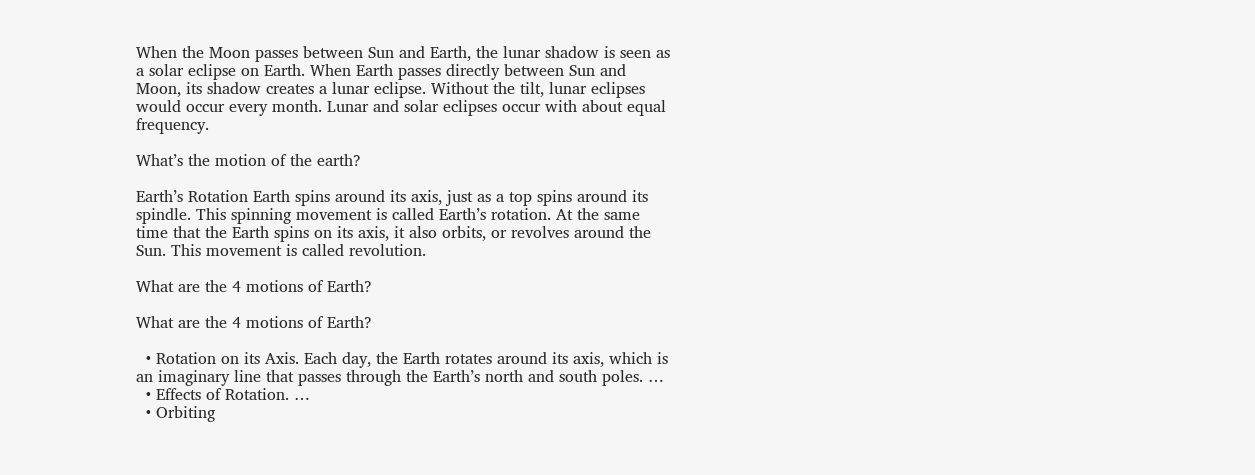When the Moon passes between Sun and Earth, the lunar shadow is seen as a solar eclipse on Earth. When Earth passes directly between Sun and Moon, its shadow creates a lunar eclipse. Without the tilt, lunar eclipses would occur every month. Lunar and solar eclipses occur with about equal frequency.

What’s the motion of the earth?

Earth’s Rotation Earth spins around its axis, just as a top spins around its spindle. This spinning movement is called Earth’s rotation. At the same time that the Earth spins on its axis, it also orbits, or revolves around the Sun. This movement is called revolution.

What are the 4 motions of Earth?

What are the 4 motions of Earth?

  • Rotation on its Axis. Each day, the Earth rotates around its axis, which is an imaginary line that passes through the Earth’s north and south poles. …
  • Effects of Rotation. …
  • Orbiting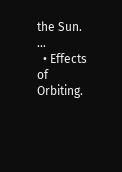the Sun. …
  • Effects of Orbiting.